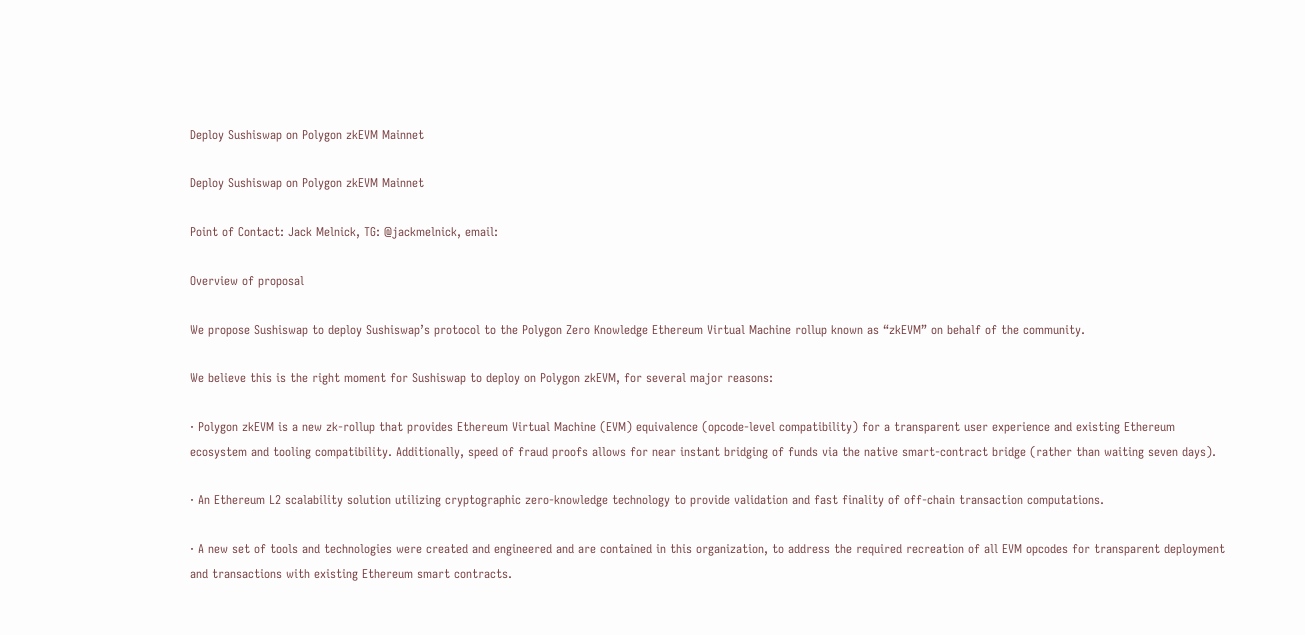Deploy Sushiswap on Polygon zkEVM Mainnet

Deploy Sushiswap on Polygon zkEVM Mainnet

Point of Contact: Jack Melnick, TG: @jackmelnick, email:

Overview of proposal

We propose Sushiswap to deploy Sushiswap’s protocol to the Polygon Zero Knowledge Ethereum Virtual Machine rollup known as “zkEVM” on behalf of the community.

We believe this is the right moment for Sushiswap to deploy on Polygon zkEVM, for several major reasons:

· Polygon zkEVM is a new zk-rollup that provides Ethereum Virtual Machine (EVM) equivalence (opcode-level compatibility) for a transparent user experience and existing Ethereum ecosystem and tooling compatibility. Additionally, speed of fraud proofs allows for near instant bridging of funds via the native smart-contract bridge (rather than waiting seven days).

· An Ethereum L2 scalability solution utilizing cryptographic zero-knowledge technology to provide validation and fast finality of off-chain transaction computations.

· A new set of tools and technologies were created and engineered and are contained in this organization, to address the required recreation of all EVM opcodes for transparent deployment and transactions with existing Ethereum smart contracts.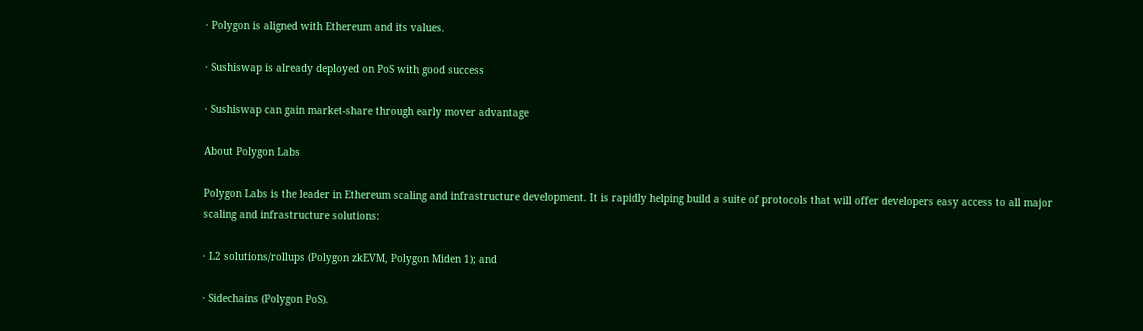· Polygon is aligned with Ethereum and its values.

· Sushiswap is already deployed on PoS with good success

· Sushiswap can gain market-share through early mover advantage

About Polygon Labs

Polygon Labs is the leader in Ethereum scaling and infrastructure development. It is rapidly helping build a suite of protocols that will offer developers easy access to all major scaling and infrastructure solutions:

· L2 solutions/rollups (Polygon zkEVM, Polygon Miden 1); and

· Sidechains (Polygon PoS).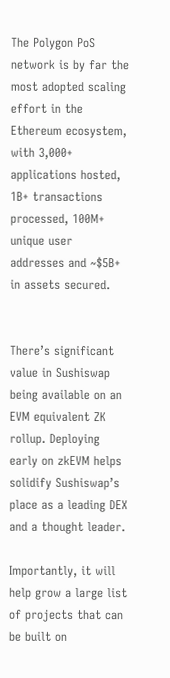The Polygon PoS network is by far the most adopted scaling effort in the Ethereum ecosystem, with 3,000+ applications hosted, 1B+ transactions processed, 100M+ unique user addresses and ~$5B+ in assets secured.


There’s significant value in Sushiswap being available on an EVM equivalent ZK rollup. Deploying early on zkEVM helps solidify Sushiswap’s place as a leading DEX and a thought leader.

Importantly, it will help grow a large list of projects that can be built on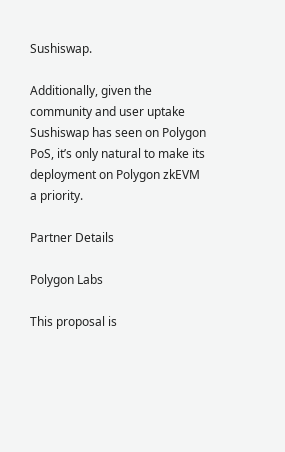Sushiswap.

Additionally, given the community and user uptake Sushiswap has seen on Polygon PoS, it’s only natural to make its deployment on Polygon zkEVM a priority.

Partner Details

Polygon Labs

This proposal is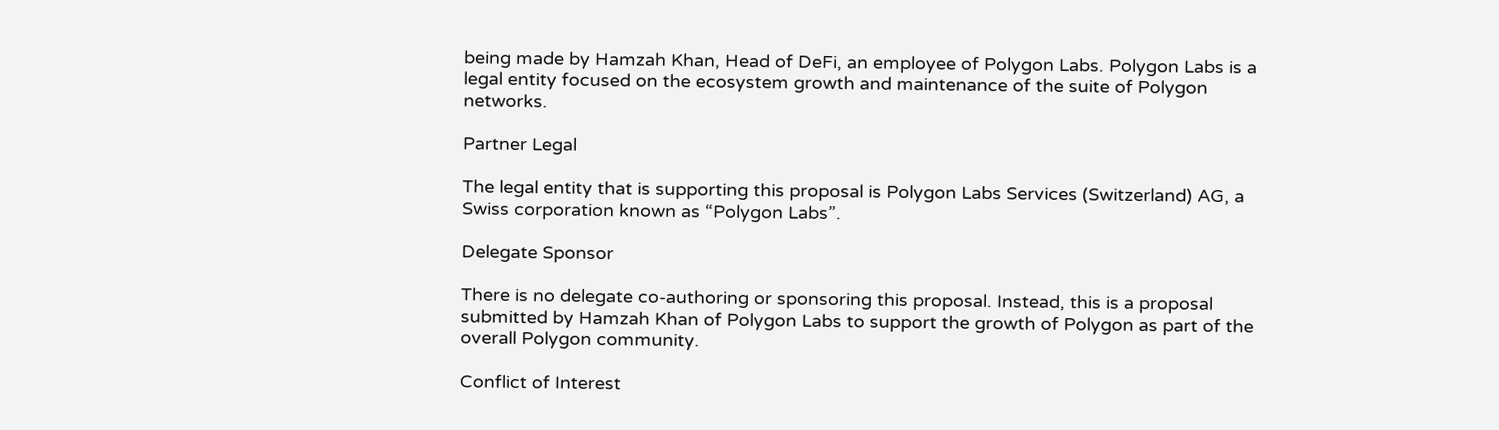being made by Hamzah Khan, Head of DeFi, an employee of Polygon Labs. Polygon Labs is a legal entity focused on the ecosystem growth and maintenance of the suite of Polygon networks.

Partner Legal

The legal entity that is supporting this proposal is Polygon Labs Services (Switzerland) AG, a Swiss corporation known as “Polygon Labs”.

Delegate Sponsor

There is no delegate co-authoring or sponsoring this proposal. Instead, this is a proposal submitted by Hamzah Khan of Polygon Labs to support the growth of Polygon as part of the overall Polygon community.

Conflict of Interest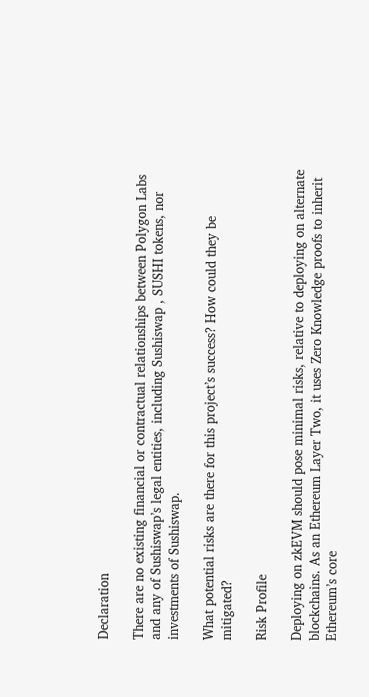Declaration

There are no existing financial or contractual relationships between Polygon Labs and any of Sushiswap’s legal entities, including Sushiswap , SUSHI tokens, nor investments of Sushiswap.

What potential risks are there for this project’s success? How could they be mitigated?

Risk Profile

Deploying on zkEVM should pose minimal risks, relative to deploying on alternate blockchains. As an Ethereum Layer Two, it uses Zero Knowledge proofs to inherit Ethereum’s core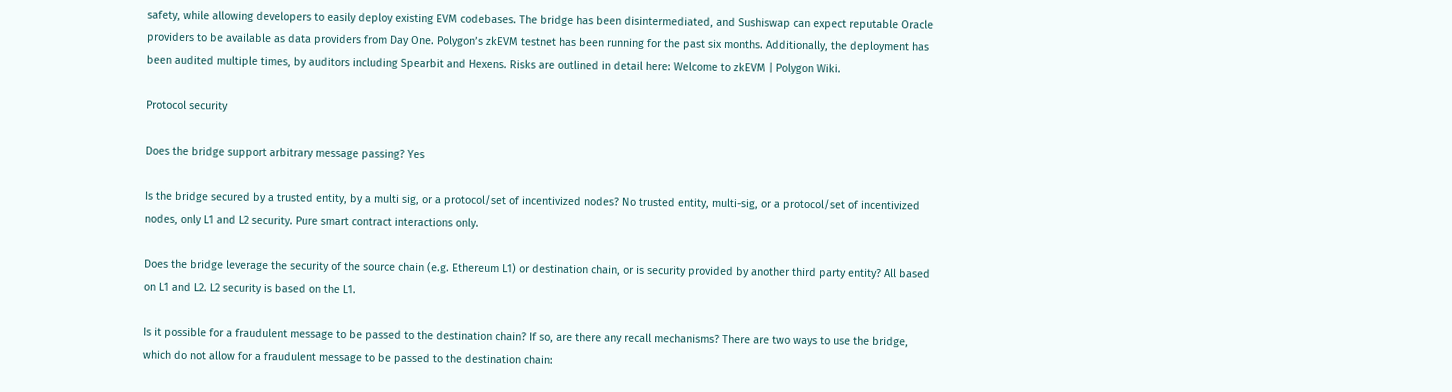safety, while allowing developers to easily deploy existing EVM codebases. The bridge has been disintermediated, and Sushiswap can expect reputable Oracle providers to be available as data providers from Day One. Polygon’s zkEVM testnet has been running for the past six months. Additionally, the deployment has been audited multiple times, by auditors including Spearbit and Hexens. Risks are outlined in detail here: Welcome to zkEVM | Polygon Wiki.

Protocol security

Does the bridge support arbitrary message passing? Yes

Is the bridge secured by a trusted entity, by a multi sig, or a protocol/set of incentivized nodes? No trusted entity, multi-sig, or a protocol/set of incentivized nodes, only L1 and L2 security. Pure smart contract interactions only.

Does the bridge leverage the security of the source chain (e.g. Ethereum L1) or destination chain, or is security provided by another third party entity? All based on L1 and L2. L2 security is based on the L1.

Is it possible for a fraudulent message to be passed to the destination chain? If so, are there any recall mechanisms? There are two ways to use the bridge, which do not allow for a fraudulent message to be passed to the destination chain: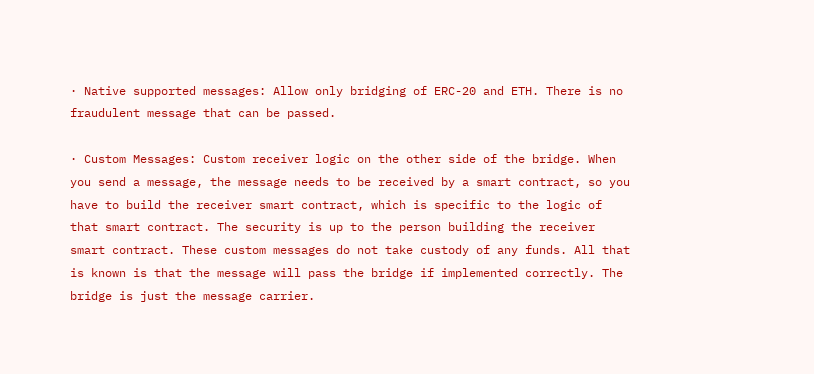· Native supported messages: Allow only bridging of ERC-20 and ETH. There is no fraudulent message that can be passed.

· Custom Messages: Custom receiver logic on the other side of the bridge. When you send a message, the message needs to be received by a smart contract, so you have to build the receiver smart contract, which is specific to the logic of that smart contract. The security is up to the person building the receiver smart contract. These custom messages do not take custody of any funds. All that is known is that the message will pass the bridge if implemented correctly. The bridge is just the message carrier.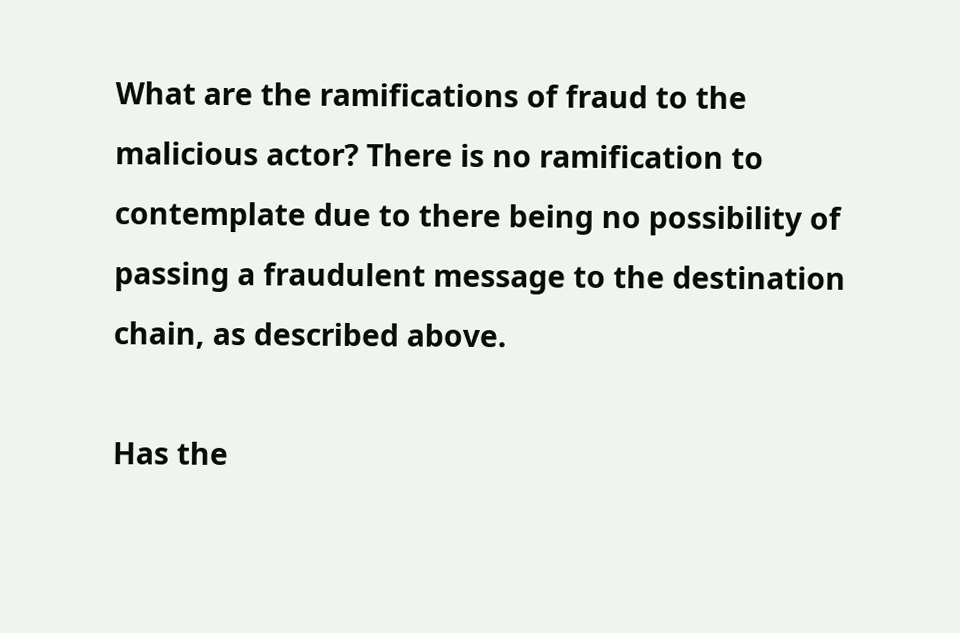What are the ramifications of fraud to the malicious actor? There is no ramification to contemplate due to there being no possibility of passing a fraudulent message to the destination chain, as described above.

Has the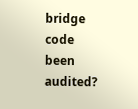bridge code been audited?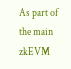As part of the main zkEVM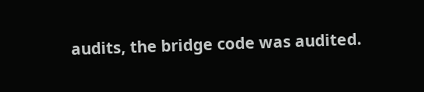audits, the bridge code was audited.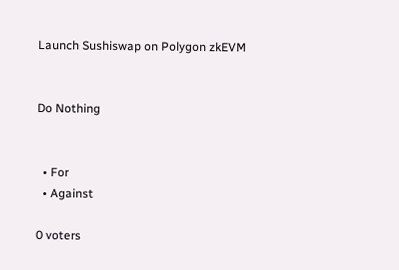Launch Sushiswap on Polygon zkEVM


Do Nothing


  • For
  • Against

0 voters